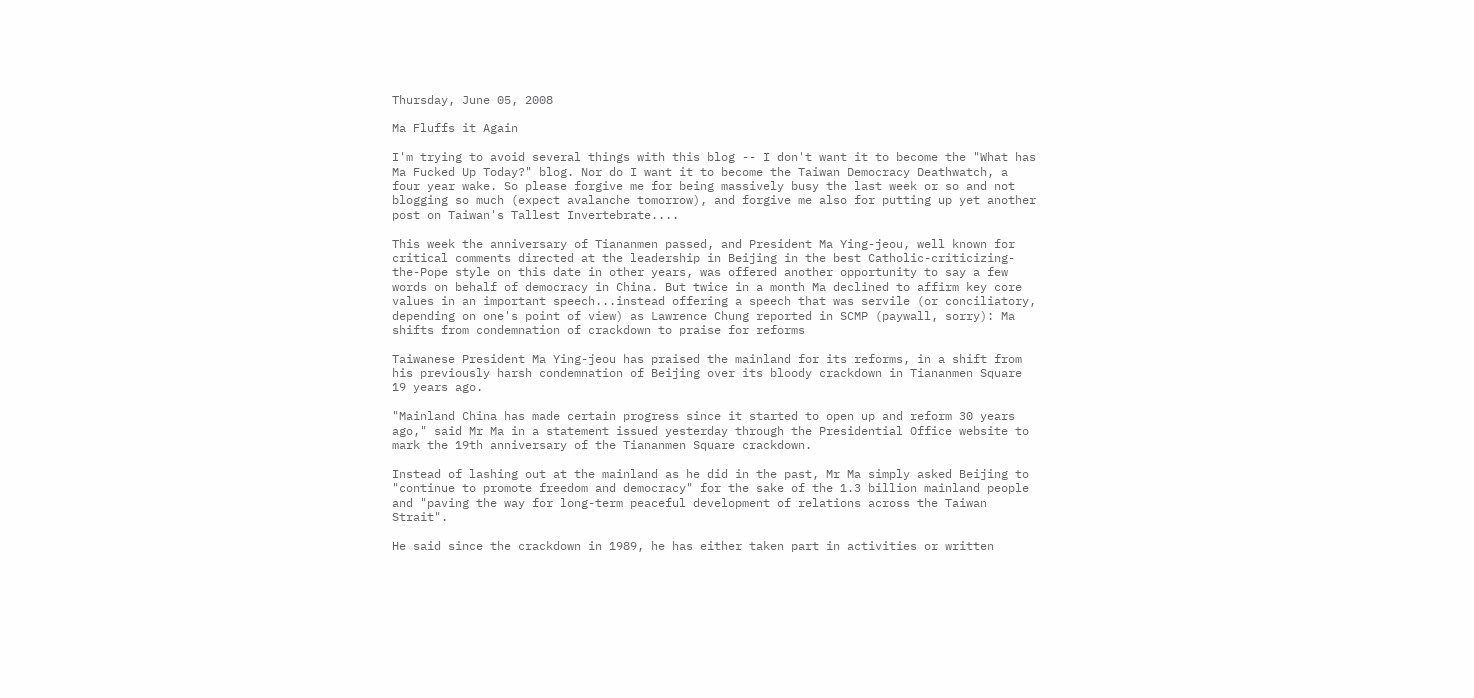Thursday, June 05, 2008

Ma Fluffs it Again

I'm trying to avoid several things with this blog -- I don't want it to become the "What has Ma Fucked Up Today?" blog. Nor do I want it to become the Taiwan Democracy Deathwatch, a four year wake. So please forgive me for being massively busy the last week or so and not blogging so much (expect avalanche tomorrow), and forgive me also for putting up yet another post on Taiwan's Tallest Invertebrate....

This week the anniversary of Tiananmen passed, and President Ma Ying-jeou, well known for critical comments directed at the leadership in Beijing in the best Catholic-criticizing-the-Pope style on this date in other years, was offered another opportunity to say a few words on behalf of democracy in China. But twice in a month Ma declined to affirm key core values in an important speech...instead offering a speech that was servile (or conciliatory, depending on one's point of view) as Lawrence Chung reported in SCMP (paywall, sorry): Ma shifts from condemnation of crackdown to praise for reforms

Taiwanese President Ma Ying-jeou has praised the mainland for its reforms, in a shift from his previously harsh condemnation of Beijing over its bloody crackdown in Tiananmen Square 19 years ago.

"Mainland China has made certain progress since it started to open up and reform 30 years ago," said Mr Ma in a statement issued yesterday through the Presidential Office website to mark the 19th anniversary of the Tiananmen Square crackdown.

Instead of lashing out at the mainland as he did in the past, Mr Ma simply asked Beijing to "continue to promote freedom and democracy" for the sake of the 1.3 billion mainland people and "paving the way for long-term peaceful development of relations across the Taiwan Strait".

He said since the crackdown in 1989, he has either taken part in activities or written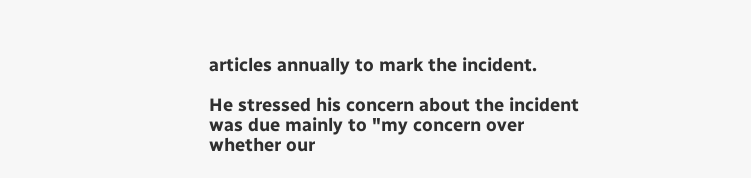articles annually to mark the incident.

He stressed his concern about the incident was due mainly to "my concern over whether our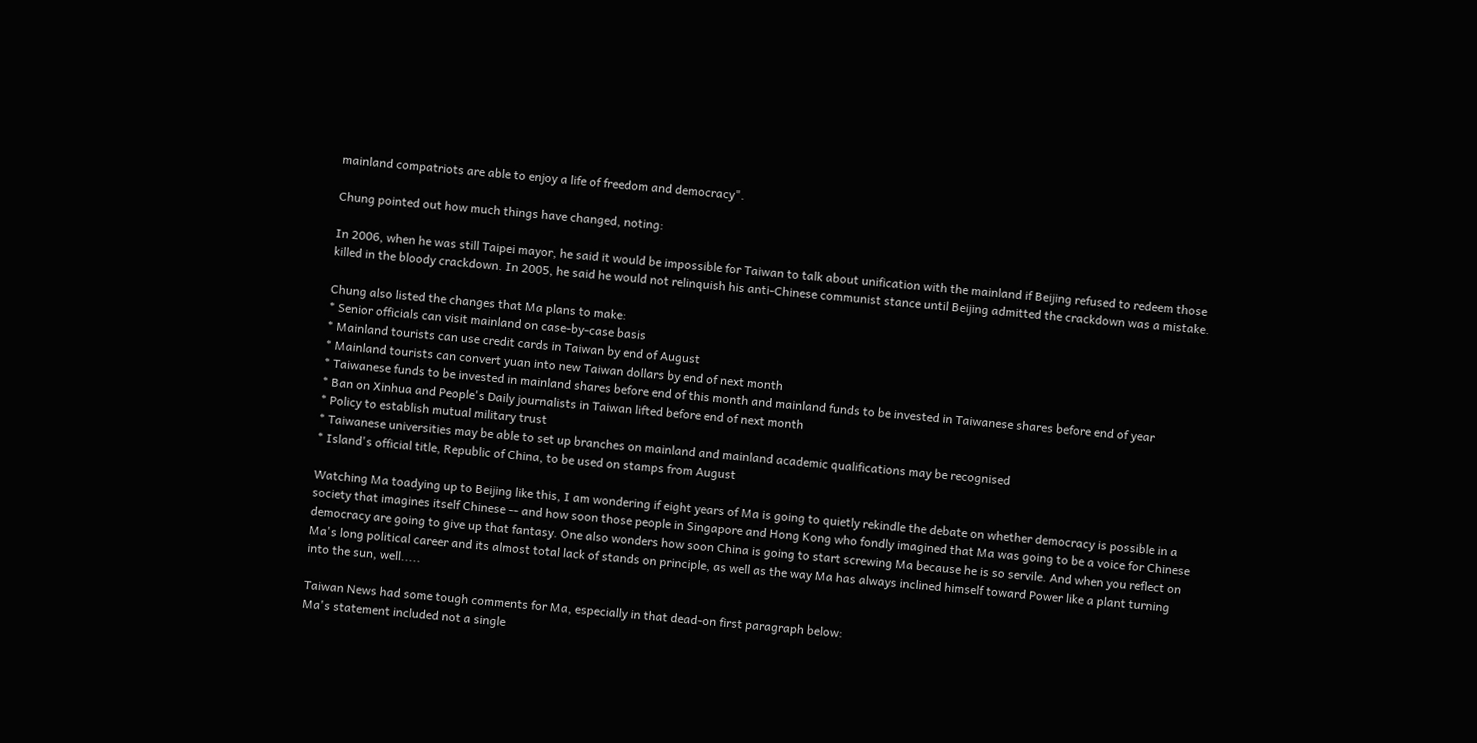mainland compatriots are able to enjoy a life of freedom and democracy".

Chung pointed out how much things have changed, noting:

In 2006, when he was still Taipei mayor, he said it would be impossible for Taiwan to talk about unification with the mainland if Beijing refused to redeem those killed in the bloody crackdown. In 2005, he said he would not relinquish his anti-Chinese communist stance until Beijing admitted the crackdown was a mistake.

Chung also listed the changes that Ma plans to make:
* Senior officials can visit mainland on case-by-case basis
* Mainland tourists can use credit cards in Taiwan by end of August
* Mainland tourists can convert yuan into new Taiwan dollars by end of next month
* Taiwanese funds to be invested in mainland shares before end of this month and mainland funds to be invested in Taiwanese shares before end of year
* Ban on Xinhua and People's Daily journalists in Taiwan lifted before end of next month
* Policy to establish mutual military trust
* Taiwanese universities may be able to set up branches on mainland and mainland academic qualifications may be recognised
* Island's official title, Republic of China, to be used on stamps from August

Watching Ma toadying up to Beijing like this, I am wondering if eight years of Ma is going to quietly rekindle the debate on whether democracy is possible in a society that imagines itself Chinese -- and how soon those people in Singapore and Hong Kong who fondly imagined that Ma was going to be a voice for Chinese democracy are going to give up that fantasy. One also wonders how soon China is going to start screwing Ma because he is so servile. And when you reflect on Ma's long political career and its almost total lack of stands on principle, as well as the way Ma has always inclined himself toward Power like a plant turning into the sun, well.....

Taiwan News had some tough comments for Ma, especially in that dead-on first paragraph below:
Ma's statement included not a single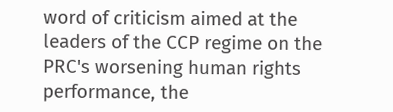word of criticism aimed at the leaders of the CCP regime on the PRC's worsening human rights performance, the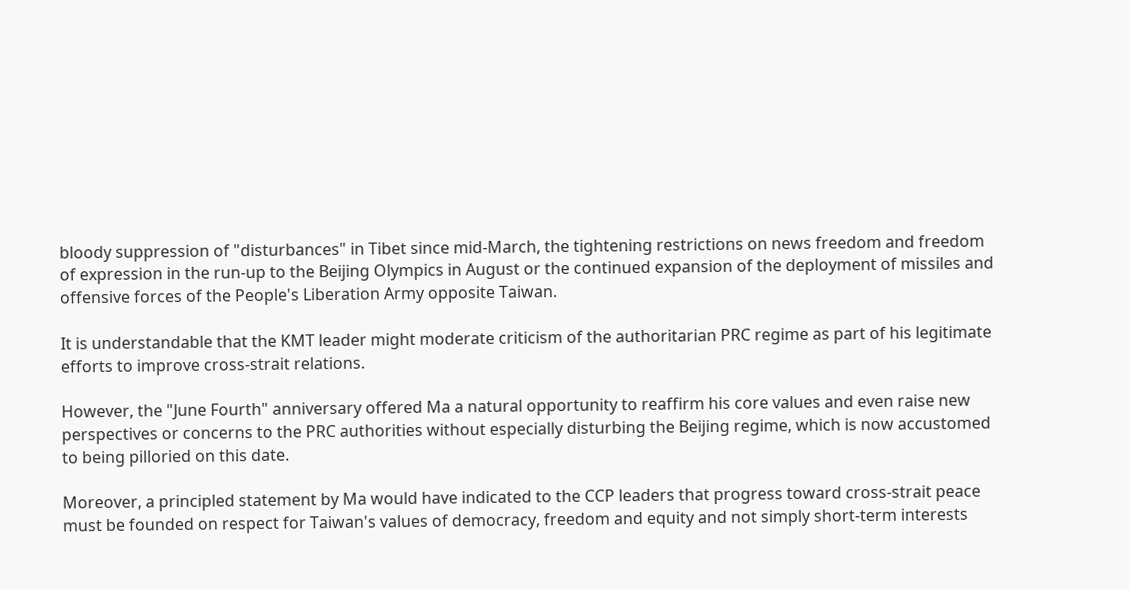bloody suppression of "disturbances" in Tibet since mid-March, the tightening restrictions on news freedom and freedom of expression in the run-up to the Beijing Olympics in August or the continued expansion of the deployment of missiles and offensive forces of the People's Liberation Army opposite Taiwan.

It is understandable that the KMT leader might moderate criticism of the authoritarian PRC regime as part of his legitimate efforts to improve cross-strait relations.

However, the "June Fourth" anniversary offered Ma a natural opportunity to reaffirm his core values and even raise new perspectives or concerns to the PRC authorities without especially disturbing the Beijing regime, which is now accustomed to being pilloried on this date.

Moreover, a principled statement by Ma would have indicated to the CCP leaders that progress toward cross-strait peace must be founded on respect for Taiwan's values of democracy, freedom and equity and not simply short-term interests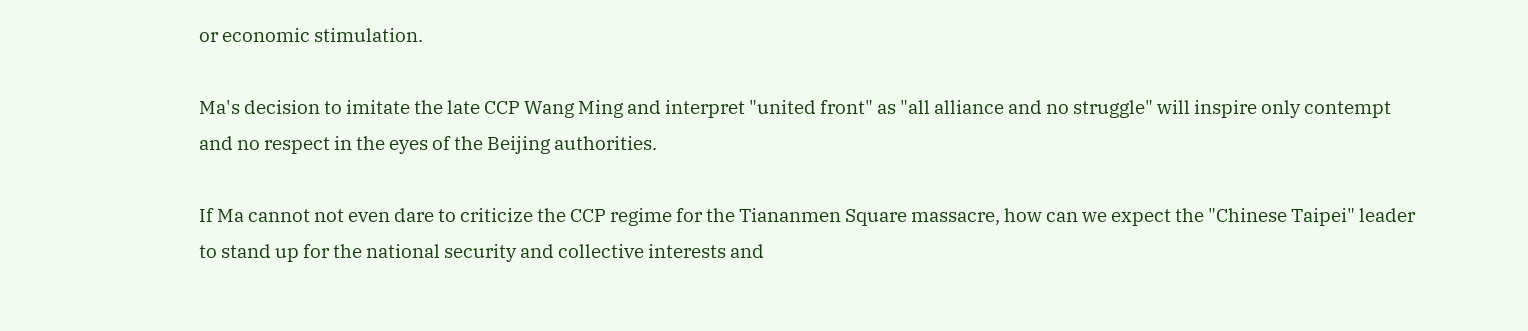or economic stimulation.

Ma's decision to imitate the late CCP Wang Ming and interpret "united front" as "all alliance and no struggle" will inspire only contempt and no respect in the eyes of the Beijing authorities.

If Ma cannot not even dare to criticize the CCP regime for the Tiananmen Square massacre, how can we expect the "Chinese Taipei" leader to stand up for the national security and collective interests and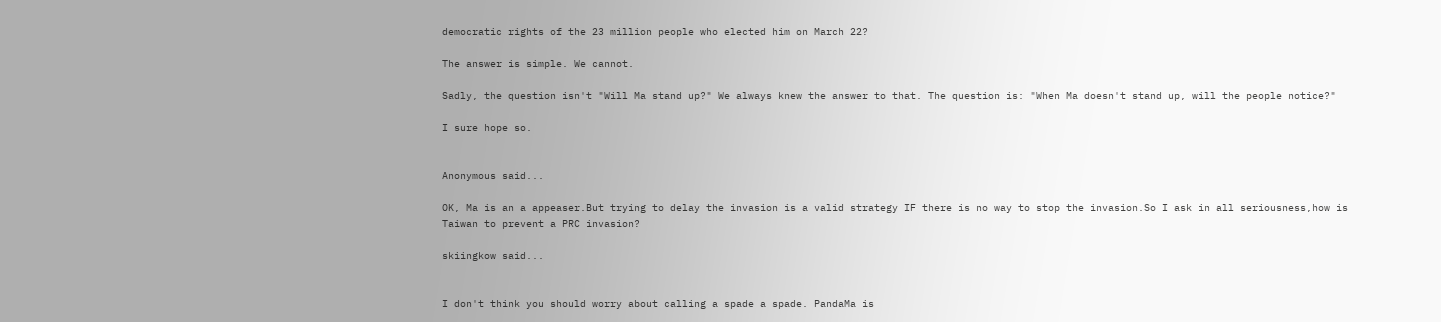democratic rights of the 23 million people who elected him on March 22?

The answer is simple. We cannot.

Sadly, the question isn't "Will Ma stand up?" We always knew the answer to that. The question is: "When Ma doesn't stand up, will the people notice?"

I sure hope so.


Anonymous said...

OK, Ma is an a appeaser.But trying to delay the invasion is a valid strategy IF there is no way to stop the invasion.So I ask in all seriousness,how is Taiwan to prevent a PRC invasion?

skiingkow said...


I don't think you should worry about calling a spade a spade. PandaMa is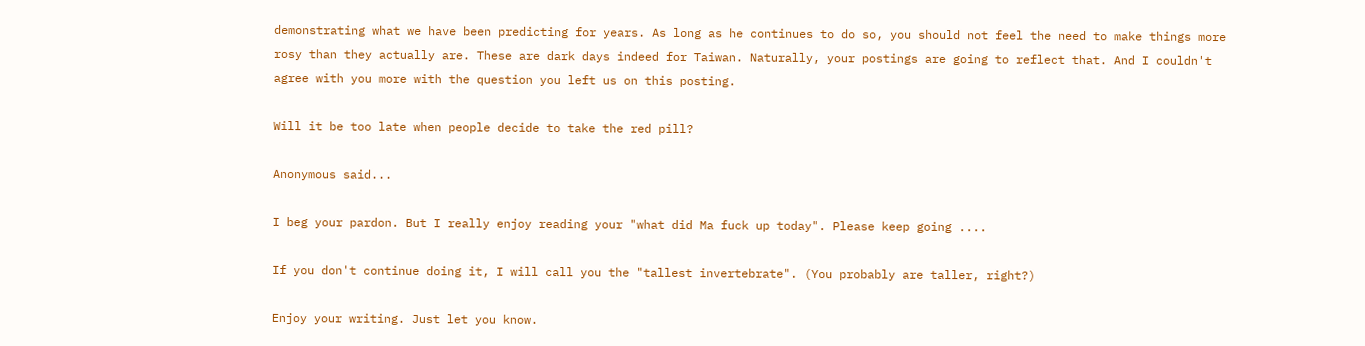demonstrating what we have been predicting for years. As long as he continues to do so, you should not feel the need to make things more rosy than they actually are. These are dark days indeed for Taiwan. Naturally, your postings are going to reflect that. And I couldn't agree with you more with the question you left us on this posting.

Will it be too late when people decide to take the red pill?

Anonymous said...

I beg your pardon. But I really enjoy reading your "what did Ma fuck up today". Please keep going ....

If you don't continue doing it, I will call you the "tallest invertebrate". (You probably are taller, right?)

Enjoy your writing. Just let you know.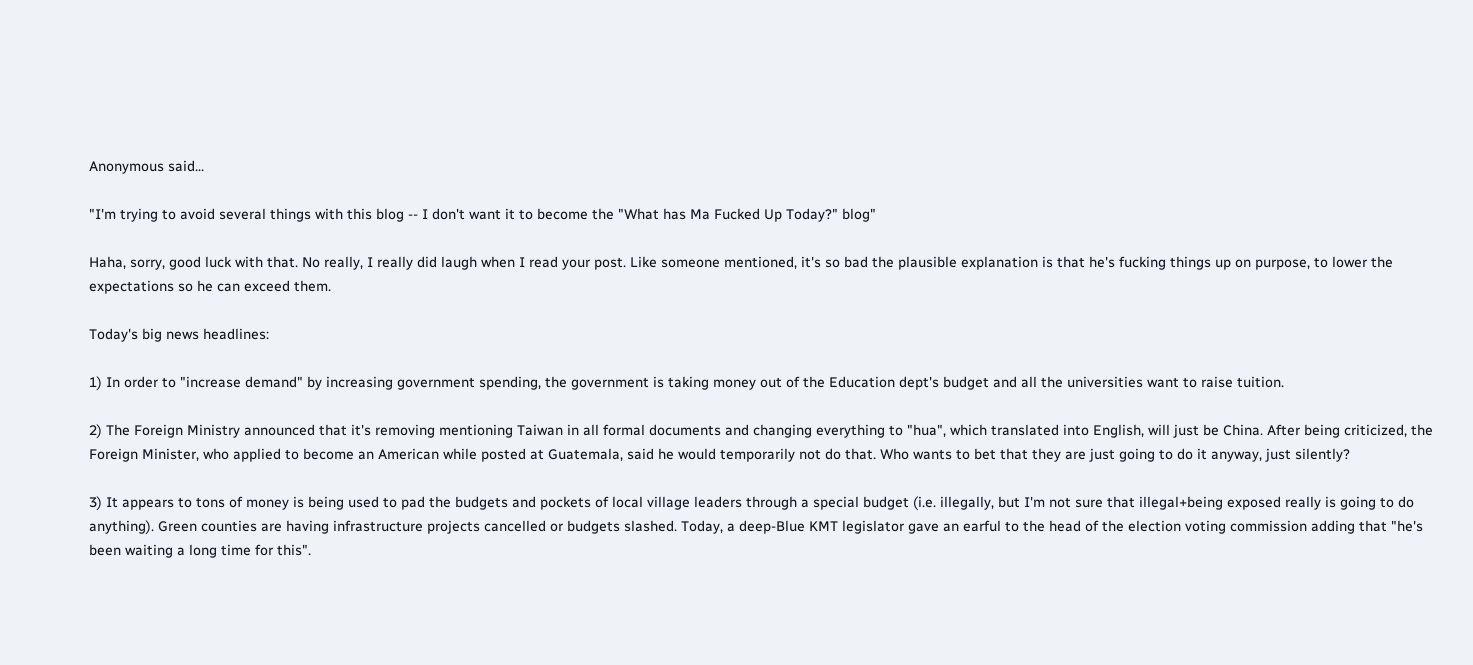Anonymous said...

"I'm trying to avoid several things with this blog -- I don't want it to become the "What has Ma Fucked Up Today?" blog"

Haha, sorry, good luck with that. No really, I really did laugh when I read your post. Like someone mentioned, it's so bad the plausible explanation is that he's fucking things up on purpose, to lower the expectations so he can exceed them.

Today's big news headlines:

1) In order to "increase demand" by increasing government spending, the government is taking money out of the Education dept's budget and all the universities want to raise tuition.

2) The Foreign Ministry announced that it's removing mentioning Taiwan in all formal documents and changing everything to "hua", which translated into English, will just be China. After being criticized, the Foreign Minister, who applied to become an American while posted at Guatemala, said he would temporarily not do that. Who wants to bet that they are just going to do it anyway, just silently?

3) It appears to tons of money is being used to pad the budgets and pockets of local village leaders through a special budget (i.e. illegally, but I'm not sure that illegal+being exposed really is going to do anything). Green counties are having infrastructure projects cancelled or budgets slashed. Today, a deep-Blue KMT legislator gave an earful to the head of the election voting commission adding that "he's been waiting a long time for this".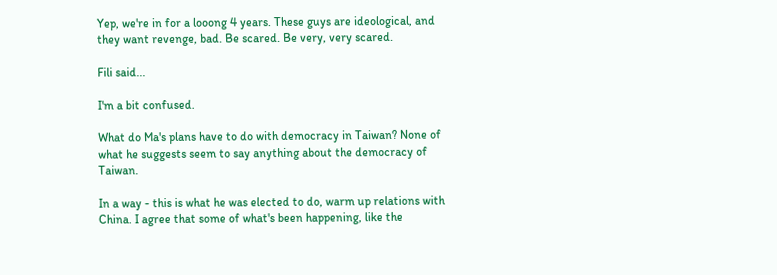Yep, we're in for a looong 4 years. These guys are ideological, and they want revenge, bad. Be scared. Be very, very scared.

Fili said...

I'm a bit confused.

What do Ma's plans have to do with democracy in Taiwan? None of what he suggests seem to say anything about the democracy of Taiwan.

In a way - this is what he was elected to do, warm up relations with China. I agree that some of what's been happening, like the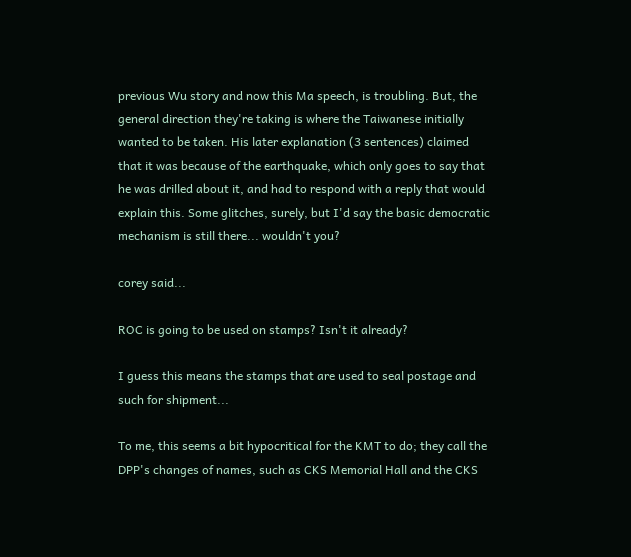previous Wu story and now this Ma speech, is troubling. But, the general direction they're taking is where the Taiwanese initially wanted to be taken. His later explanation (3 sentences) claimed that it was because of the earthquake, which only goes to say that he was drilled about it, and had to respond with a reply that would explain this. Some glitches, surely, but I'd say the basic democratic mechanism is still there... wouldn't you?

corey said...

ROC is going to be used on stamps? Isn't it already?

I guess this means the stamps that are used to seal postage and such for shipment...

To me, this seems a bit hypocritical for the KMT to do; they call the DPP's changes of names, such as CKS Memorial Hall and the CKS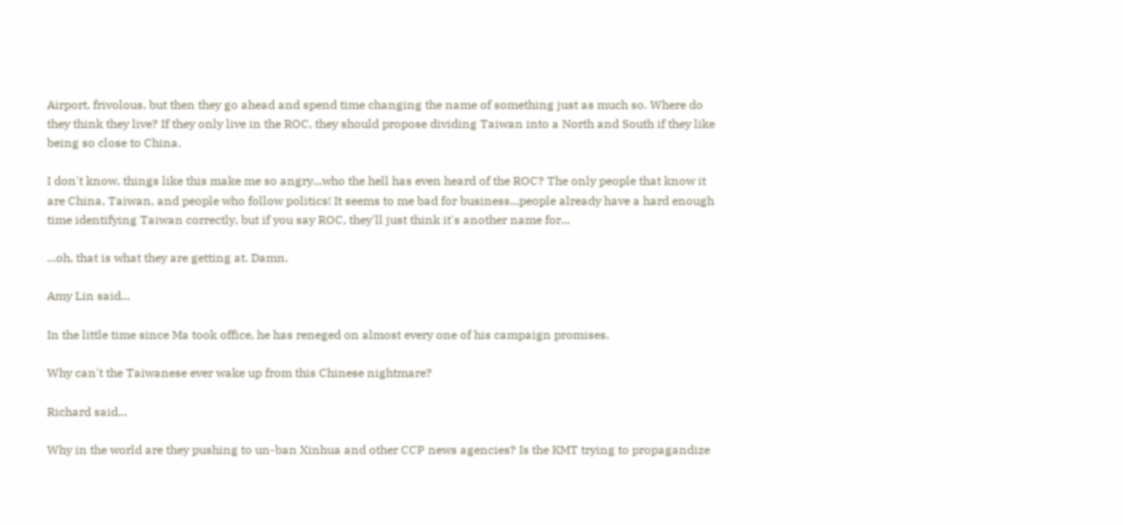Airport, frivolous, but then they go ahead and spend time changing the name of something just as much so. Where do they think they live? If they only live in the ROC, they should propose dividing Taiwan into a North and South if they like being so close to China.

I don't know, things like this make me so angry...who the hell has even heard of the ROC? The only people that know it are China, Taiwan, and people who follow politics! It seems to me bad for business...people already have a hard enough time identifying Taiwan correctly, but if you say ROC, they'll just think it's another name for...

...oh, that is what they are getting at. Damn.

Amy Lin said...

In the little time since Ma took office, he has reneged on almost every one of his campaign promises.

Why can't the Taiwanese ever wake up from this Chinese nightmare?

Richard said...

Why in the world are they pushing to un-ban Xinhua and other CCP news agencies? Is the KMT trying to propagandize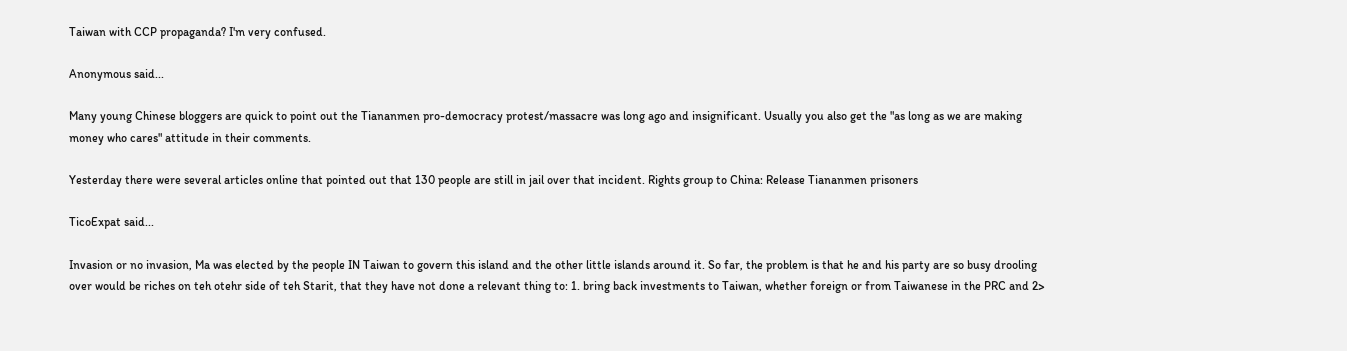Taiwan with CCP propaganda? I'm very confused.

Anonymous said...

Many young Chinese bloggers are quick to point out the Tiananmen pro-democracy protest/massacre was long ago and insignificant. Usually you also get the "as long as we are making money who cares" attitude in their comments.

Yesterday there were several articles online that pointed out that 130 people are still in jail over that incident. Rights group to China: Release Tiananmen prisoners

TicoExpat said...

Invasion or no invasion, Ma was elected by the people IN Taiwan to govern this island and the other little islands around it. So far, the problem is that he and his party are so busy drooling over would be riches on teh otehr side of teh Starit, that they have not done a relevant thing to: 1. bring back investments to Taiwan, whether foreign or from Taiwanese in the PRC and 2>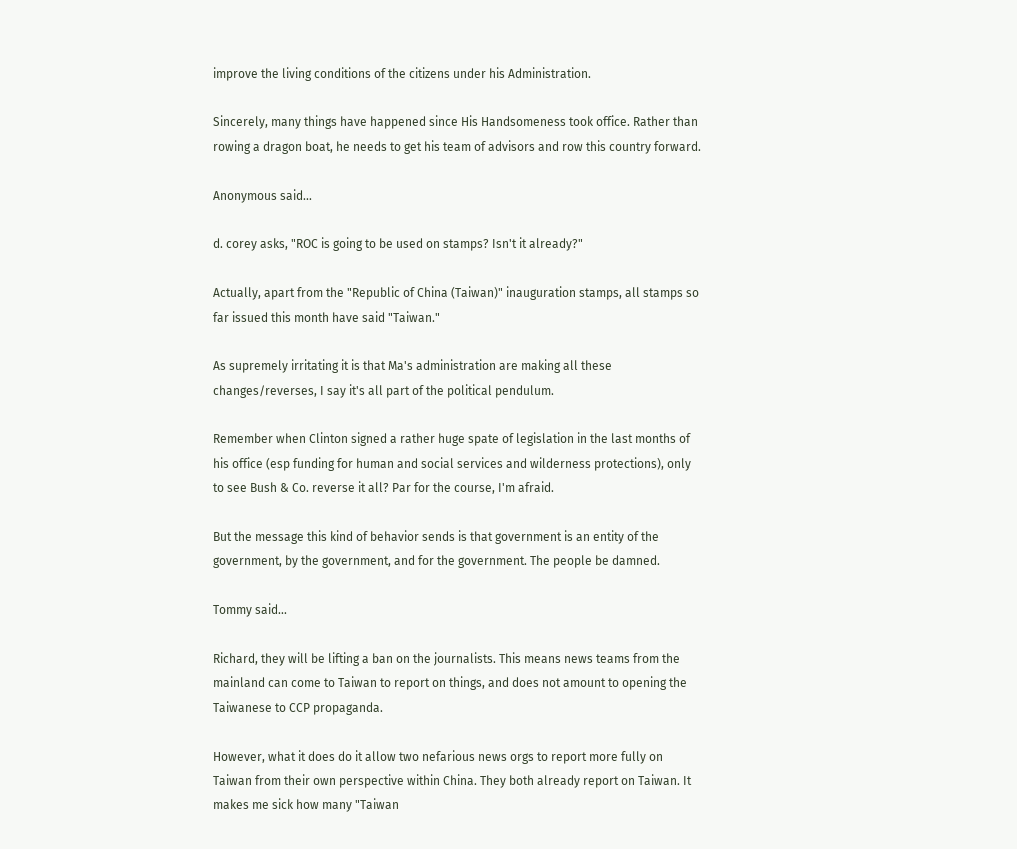improve the living conditions of the citizens under his Administration.

Sincerely, many things have happened since His Handsomeness took office. Rather than rowing a dragon boat, he needs to get his team of advisors and row this country forward.

Anonymous said...

d. corey asks, "ROC is going to be used on stamps? Isn't it already?"

Actually, apart from the "Republic of China (Taiwan)" inauguration stamps, all stamps so far issued this month have said "Taiwan."

As supremely irritating it is that Ma's administration are making all these changes/reverses, I say it's all part of the political pendulum.

Remember when Clinton signed a rather huge spate of legislation in the last months of his office (esp funding for human and social services and wilderness protections), only to see Bush & Co. reverse it all? Par for the course, I'm afraid.

But the message this kind of behavior sends is that government is an entity of the government, by the government, and for the government. The people be damned.

Tommy said...

Richard, they will be lifting a ban on the journalists. This means news teams from the mainland can come to Taiwan to report on things, and does not amount to opening the Taiwanese to CCP propaganda.

However, what it does do it allow two nefarious news orgs to report more fully on Taiwan from their own perspective within China. They both already report on Taiwan. It makes me sick how many "Taiwan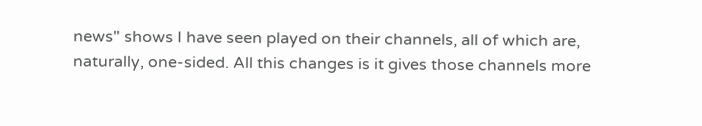news" shows I have seen played on their channels, all of which are, naturally, one-sided. All this changes is it gives those channels more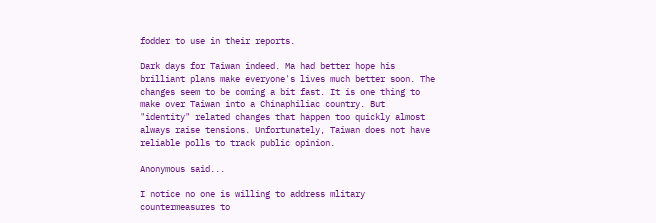fodder to use in their reports.

Dark days for Taiwan indeed. Ma had better hope his brilliant plans make everyone's lives much better soon. The changes seem to be coming a bit fast. It is one thing to make over Taiwan into a Chinaphiliac country. But "identity" related changes that happen too quickly almost always raise tensions. Unfortunately, Taiwan does not have reliable polls to track public opinion.

Anonymous said...

I notice no one is willing to address mlitary countermeasures to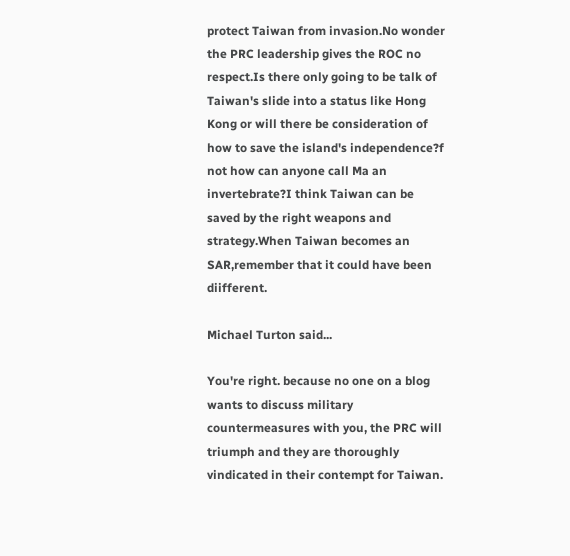protect Taiwan from invasion.No wonder the PRC leadership gives the ROC no respect.Is there only going to be talk of Taiwan's slide into a status like Hong Kong or will there be consideration of how to save the island's independence?f not how can anyone call Ma an invertebrate?I think Taiwan can be saved by the right weapons and strategy.When Taiwan becomes an SAR,remember that it could have been diifferent.

Michael Turton said...

You're right. because no one on a blog wants to discuss military countermeasures with you, the PRC will triumph and they are thoroughly vindicated in their contempt for Taiwan.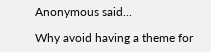Anonymous said...

Why avoid having a theme for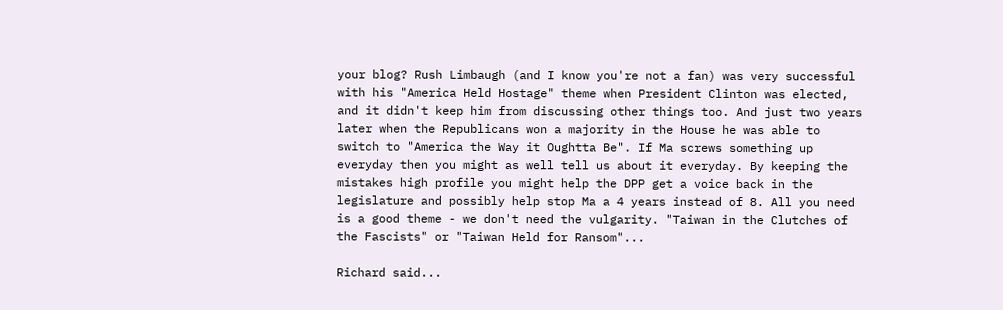your blog? Rush Limbaugh (and I know you're not a fan) was very successful with his "America Held Hostage" theme when President Clinton was elected, and it didn't keep him from discussing other things too. And just two years later when the Republicans won a majority in the House he was able to switch to "America the Way it Oughtta Be". If Ma screws something up everyday then you might as well tell us about it everyday. By keeping the mistakes high profile you might help the DPP get a voice back in the legislature and possibly help stop Ma a 4 years instead of 8. All you need is a good theme - we don't need the vulgarity. "Taiwan in the Clutches of the Fascists" or "Taiwan Held for Ransom"...

Richard said...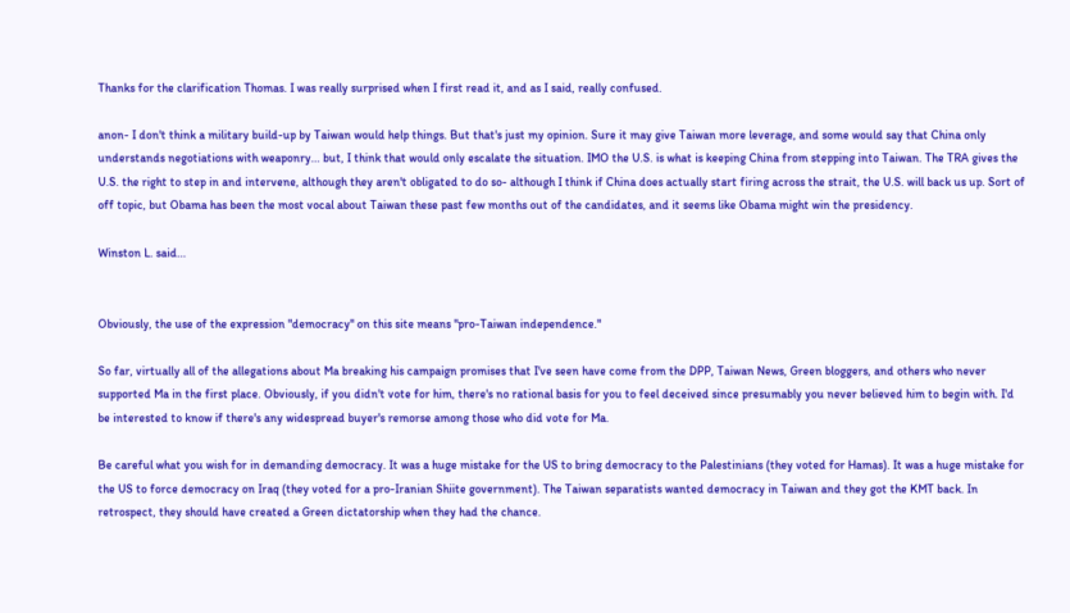Thanks for the clarification Thomas. I was really surprised when I first read it, and as I said, really confused.

anon- I don't think a military build-up by Taiwan would help things. But that's just my opinion. Sure it may give Taiwan more leverage, and some would say that China only understands negotiations with weaponry... but, I think that would only escalate the situation. IMO the U.S. is what is keeping China from stepping into Taiwan. The TRA gives the U.S. the right to step in and intervene, although they aren't obligated to do so- although I think if China does actually start firing across the strait, the U.S. will back us up. Sort of off topic, but Obama has been the most vocal about Taiwan these past few months out of the candidates, and it seems like Obama might win the presidency.

Winston L. said...


Obviously, the use of the expression "democracy" on this site means "pro-Taiwan independence."

So far, virtually all of the allegations about Ma breaking his campaign promises that I've seen have come from the DPP, Taiwan News, Green bloggers, and others who never supported Ma in the first place. Obviously, if you didn't vote for him, there's no rational basis for you to feel deceived since presumably you never believed him to begin with. I'd be interested to know if there's any widespread buyer's remorse among those who did vote for Ma.

Be careful what you wish for in demanding democracy. It was a huge mistake for the US to bring democracy to the Palestinians (they voted for Hamas). It was a huge mistake for the US to force democracy on Iraq (they voted for a pro-Iranian Shiite government). The Taiwan separatists wanted democracy in Taiwan and they got the KMT back. In retrospect, they should have created a Green dictatorship when they had the chance.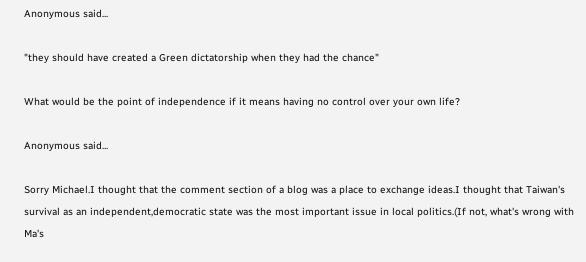Anonymous said...

"they should have created a Green dictatorship when they had the chance"

What would be the point of independence if it means having no control over your own life?

Anonymous said...

Sorry Michael.I thought that the comment section of a blog was a place to exchange ideas.I thought that Taiwan's survival as an independent,democratic state was the most important issue in local politics.(If not, what's wrong with Ma's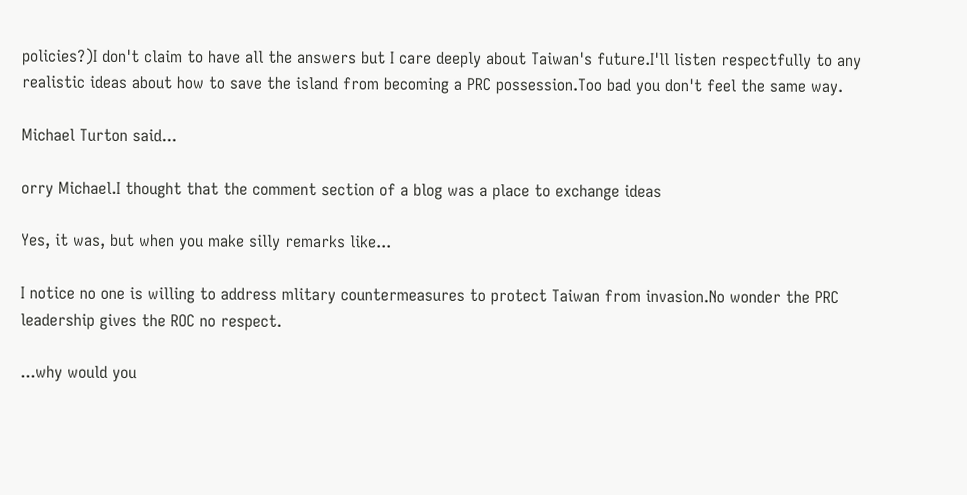policies?)I don't claim to have all the answers but I care deeply about Taiwan's future.I'll listen respectfully to any realistic ideas about how to save the island from becoming a PRC possession.Too bad you don't feel the same way.

Michael Turton said...

orry Michael.I thought that the comment section of a blog was a place to exchange ideas

Yes, it was, but when you make silly remarks like...

I notice no one is willing to address mlitary countermeasures to protect Taiwan from invasion.No wonder the PRC leadership gives the ROC no respect.

...why would you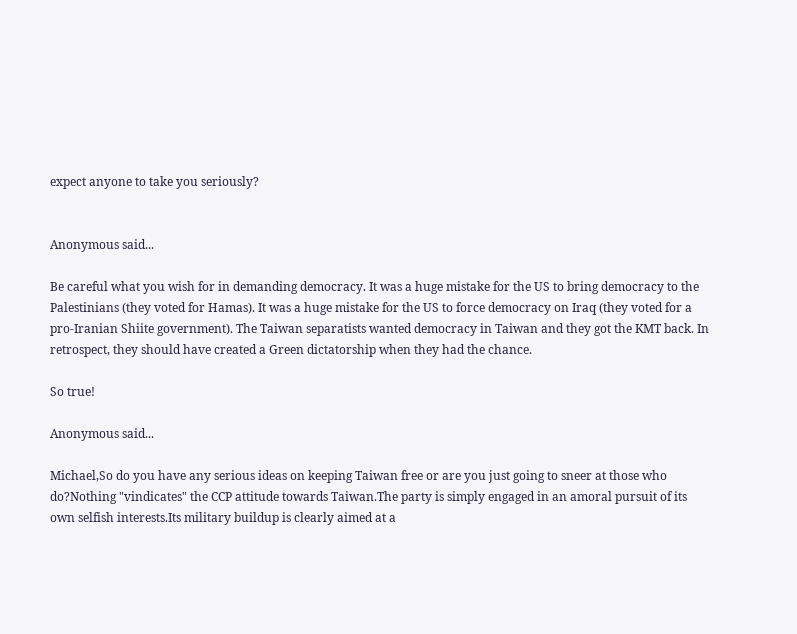expect anyone to take you seriously?


Anonymous said...

Be careful what you wish for in demanding democracy. It was a huge mistake for the US to bring democracy to the Palestinians (they voted for Hamas). It was a huge mistake for the US to force democracy on Iraq (they voted for a pro-Iranian Shiite government). The Taiwan separatists wanted democracy in Taiwan and they got the KMT back. In retrospect, they should have created a Green dictatorship when they had the chance.

So true!

Anonymous said...

Michael,So do you have any serious ideas on keeping Taiwan free or are you just going to sneer at those who do?Nothing "vindicates" the CCP attitude towards Taiwan.The party is simply engaged in an amoral pursuit of its own selfish interests.Its military buildup is clearly aimed at a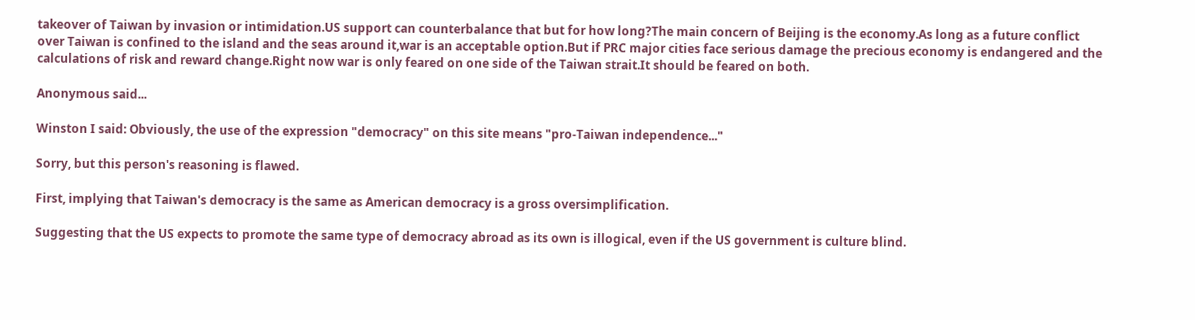takeover of Taiwan by invasion or intimidation.US support can counterbalance that but for how long?The main concern of Beijing is the economy.As long as a future conflict over Taiwan is confined to the island and the seas around it,war is an acceptable option.But if PRC major cities face serious damage the precious economy is endangered and the calculations of risk and reward change.Right now war is only feared on one side of the Taiwan strait.It should be feared on both.

Anonymous said...

Winston I said: Obviously, the use of the expression "democracy" on this site means "pro-Taiwan independence..."

Sorry, but this person's reasoning is flawed.

First, implying that Taiwan's democracy is the same as American democracy is a gross oversimplification.

Suggesting that the US expects to promote the same type of democracy abroad as its own is illogical, even if the US government is culture blind.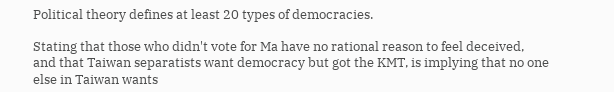Political theory defines at least 20 types of democracies.

Stating that those who didn't vote for Ma have no rational reason to feel deceived, and that Taiwan separatists want democracy but got the KMT, is implying that no one else in Taiwan wants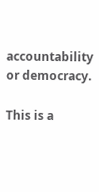accountability or democracy.

This is a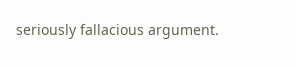seriously fallacious argument.